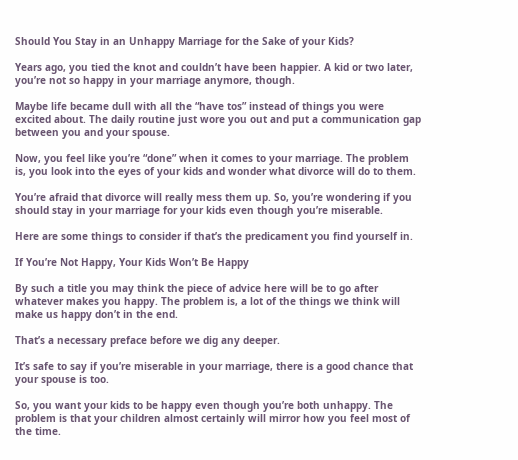Should You Stay in an Unhappy Marriage for the Sake of your Kids?

Years ago, you tied the knot and couldn’t have been happier. A kid or two later, you’re not so happy in your marriage anymore, though.

Maybe life became dull with all the “have tos” instead of things you were excited about. The daily routine just wore you out and put a communication gap between you and your spouse.

Now, you feel like you’re “done” when it comes to your marriage. The problem is, you look into the eyes of your kids and wonder what divorce will do to them.

You’re afraid that divorce will really mess them up. So, you’re wondering if you should stay in your marriage for your kids even though you’re miserable.

Here are some things to consider if that’s the predicament you find yourself in.

If You’re Not Happy, Your Kids Won’t Be Happy

By such a title you may think the piece of advice here will be to go after whatever makes you happy. The problem is, a lot of the things we think will make us happy don’t in the end.

That’s a necessary preface before we dig any deeper.

It’s safe to say if you’re miserable in your marriage, there is a good chance that your spouse is too.

So, you want your kids to be happy even though you’re both unhappy. The problem is that your children almost certainly will mirror how you feel most of the time.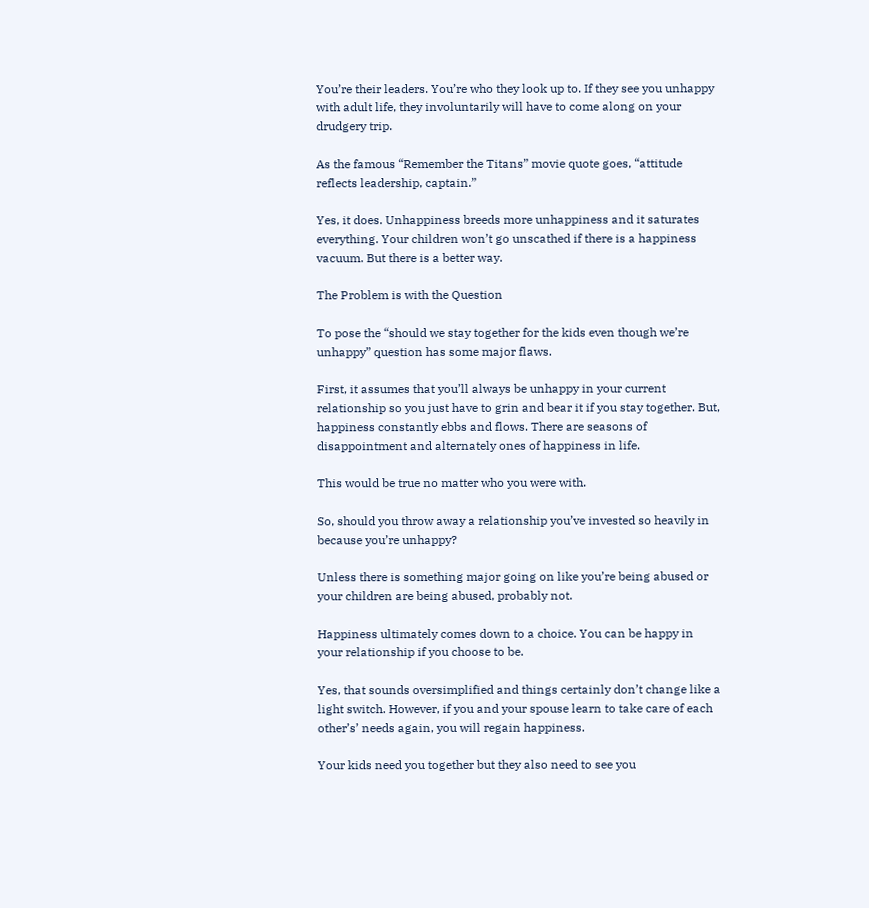You’re their leaders. You’re who they look up to. If they see you unhappy with adult life, they involuntarily will have to come along on your drudgery trip.

As the famous “Remember the Titans” movie quote goes, “attitude reflects leadership, captain.”

Yes, it does. Unhappiness breeds more unhappiness and it saturates everything. Your children won’t go unscathed if there is a happiness vacuum. But there is a better way.

The Problem is with the Question

To pose the “should we stay together for the kids even though we’re unhappy” question has some major flaws.

First, it assumes that you’ll always be unhappy in your current relationship so you just have to grin and bear it if you stay together. But, happiness constantly ebbs and flows. There are seasons of disappointment and alternately ones of happiness in life.

This would be true no matter who you were with.

So, should you throw away a relationship you’ve invested so heavily in because you’re unhappy?

Unless there is something major going on like you’re being abused or your children are being abused, probably not.

Happiness ultimately comes down to a choice. You can be happy in your relationship if you choose to be.

Yes, that sounds oversimplified and things certainly don’t change like a light switch. However, if you and your spouse learn to take care of each other’s’ needs again, you will regain happiness.

Your kids need you together but they also need to see you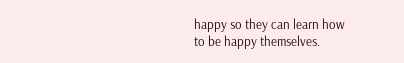happy so they can learn how to be happy themselves.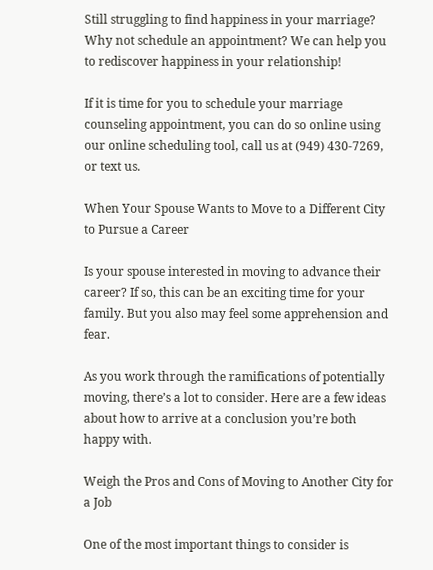Still struggling to find happiness in your marriage? Why not schedule an appointment? We can help you to rediscover happiness in your relationship!

If it is time for you to schedule your marriage counseling appointment, you can do so online using our online scheduling tool, call us at (949) 430-7269, or text us.

When Your Spouse Wants to Move to a Different City to Pursue a Career

Is your spouse interested in moving to advance their career? If so, this can be an exciting time for your family. But you also may feel some apprehension and fear.

As you work through the ramifications of potentially moving, there’s a lot to consider. Here are a few ideas about how to arrive at a conclusion you’re both happy with.

Weigh the Pros and Cons of Moving to Another City for a Job

One of the most important things to consider is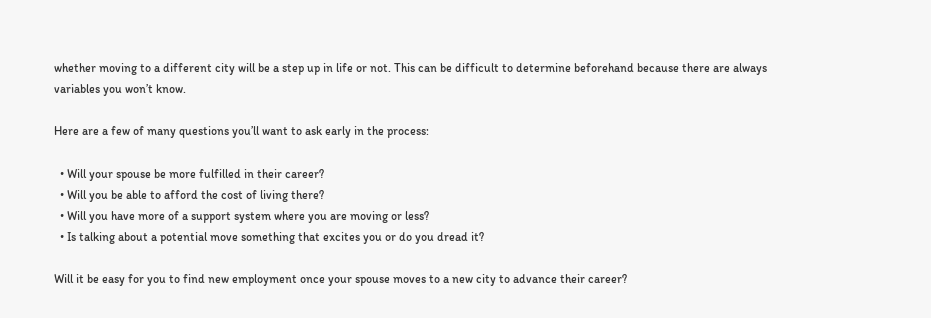whether moving to a different city will be a step up in life or not. This can be difficult to determine beforehand because there are always variables you won’t know.

Here are a few of many questions you’ll want to ask early in the process:

  • Will your spouse be more fulfilled in their career?
  • Will you be able to afford the cost of living there?
  • Will you have more of a support system where you are moving or less?
  • Is talking about a potential move something that excites you or do you dread it?

Will it be easy for you to find new employment once your spouse moves to a new city to advance their career?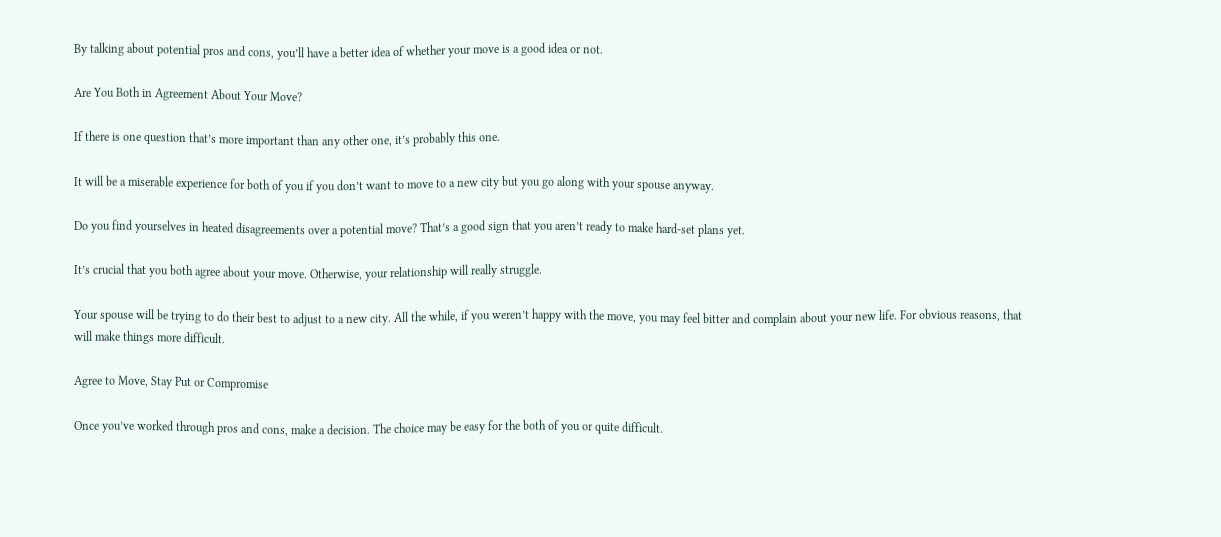By talking about potential pros and cons, you’ll have a better idea of whether your move is a good idea or not.

Are You Both in Agreement About Your Move?

If there is one question that’s more important than any other one, it’s probably this one.

It will be a miserable experience for both of you if you don’t want to move to a new city but you go along with your spouse anyway.

Do you find yourselves in heated disagreements over a potential move? That’s a good sign that you aren’t ready to make hard-set plans yet.

It’s crucial that you both agree about your move. Otherwise, your relationship will really struggle.

Your spouse will be trying to do their best to adjust to a new city. All the while, if you weren’t happy with the move, you may feel bitter and complain about your new life. For obvious reasons, that will make things more difficult.

Agree to Move, Stay Put or Compromise

Once you’ve worked through pros and cons, make a decision. The choice may be easy for the both of you or quite difficult.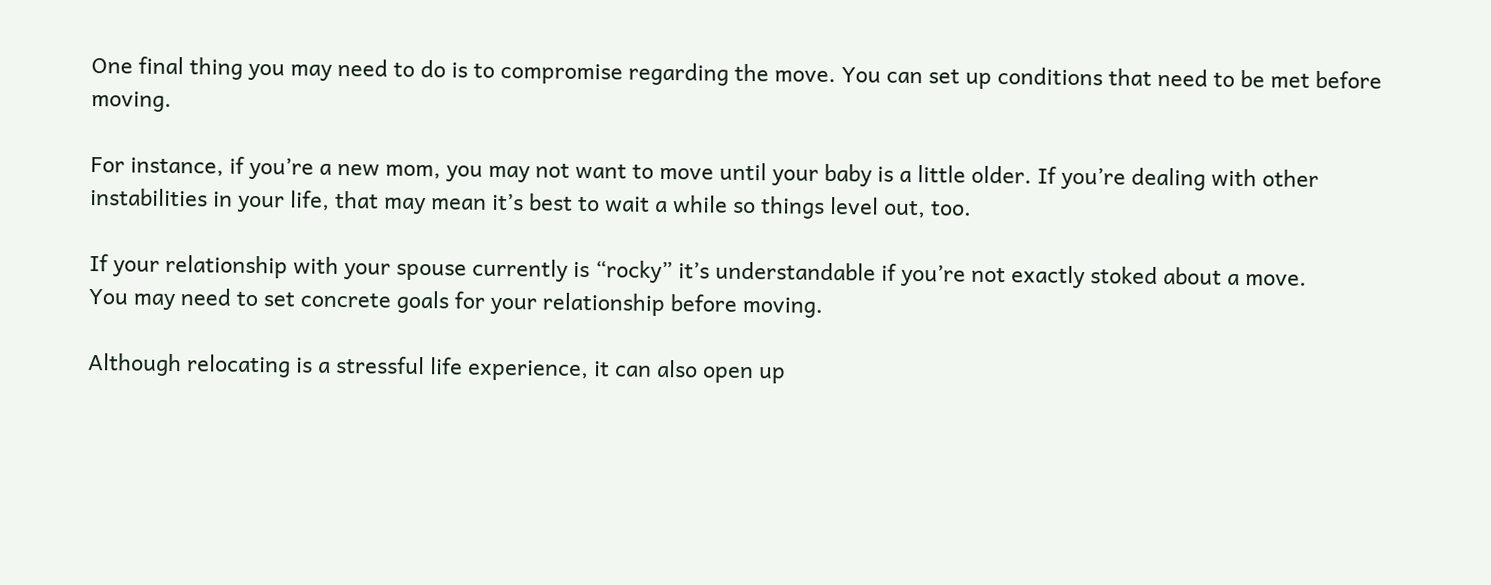One final thing you may need to do is to compromise regarding the move. You can set up conditions that need to be met before moving.

For instance, if you’re a new mom, you may not want to move until your baby is a little older. If you’re dealing with other instabilities in your life, that may mean it’s best to wait a while so things level out, too.

If your relationship with your spouse currently is “rocky” it’s understandable if you’re not exactly stoked about a move.
You may need to set concrete goals for your relationship before moving.

Although relocating is a stressful life experience, it can also open up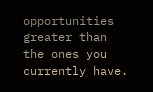opportunities greater than the ones you currently have.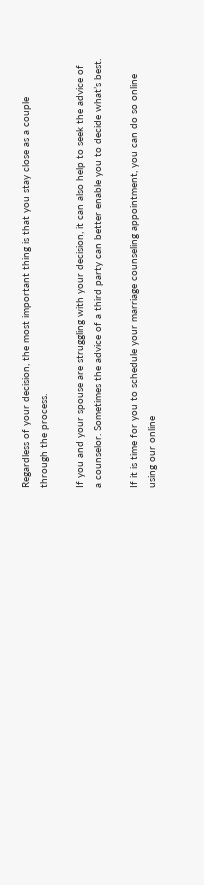Regardless of your decision, the most important thing is that you stay close as a couple through the process.

If you and your spouse are struggling with your decision, it can also help to seek the advice of a counselor. Sometimes the advice of a third party can better enable you to decide what’s best.

If it is time for you to schedule your marriage counseling appointment, you can do so online using our online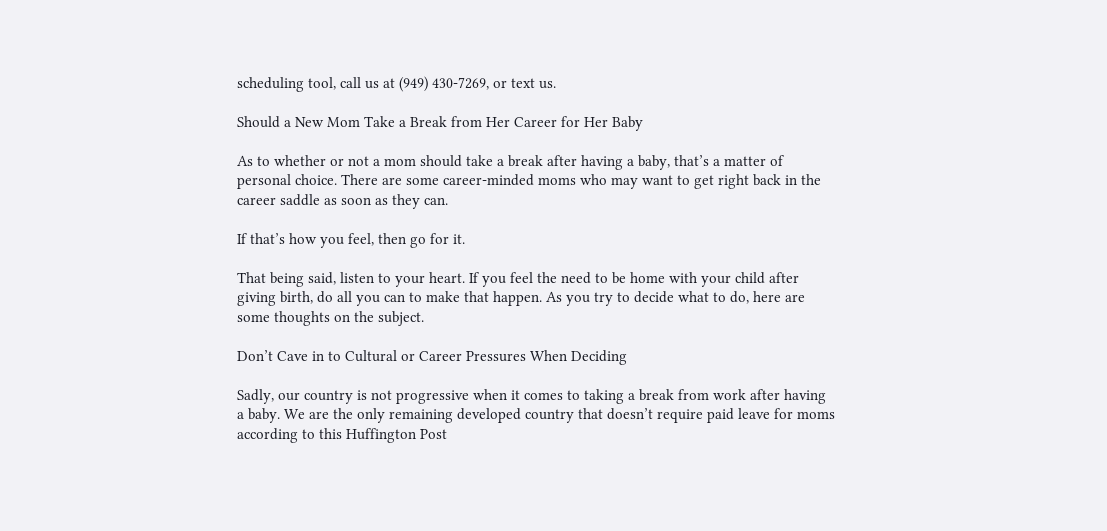scheduling tool, call us at (949) 430-7269, or text us.

Should a New Mom Take a Break from Her Career for Her Baby

As to whether or not a mom should take a break after having a baby, that’s a matter of personal choice. There are some career-minded moms who may want to get right back in the career saddle as soon as they can.

If that’s how you feel, then go for it.

That being said, listen to your heart. If you feel the need to be home with your child after giving birth, do all you can to make that happen. As you try to decide what to do, here are some thoughts on the subject.

Don’t Cave in to Cultural or Career Pressures When Deciding

Sadly, our country is not progressive when it comes to taking a break from work after having a baby. We are the only remaining developed country that doesn’t require paid leave for moms according to this Huffington Post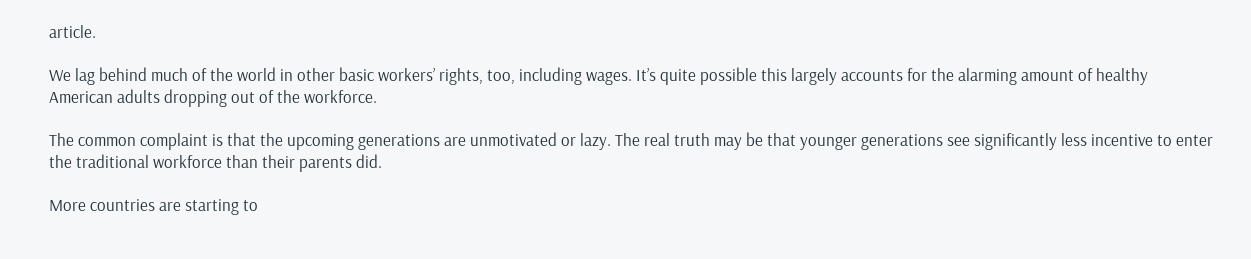article.

We lag behind much of the world in other basic workers’ rights, too, including wages. It’s quite possible this largely accounts for the alarming amount of healthy American adults dropping out of the workforce.

The common complaint is that the upcoming generations are unmotivated or lazy. The real truth may be that younger generations see significantly less incentive to enter the traditional workforce than their parents did.

More countries are starting to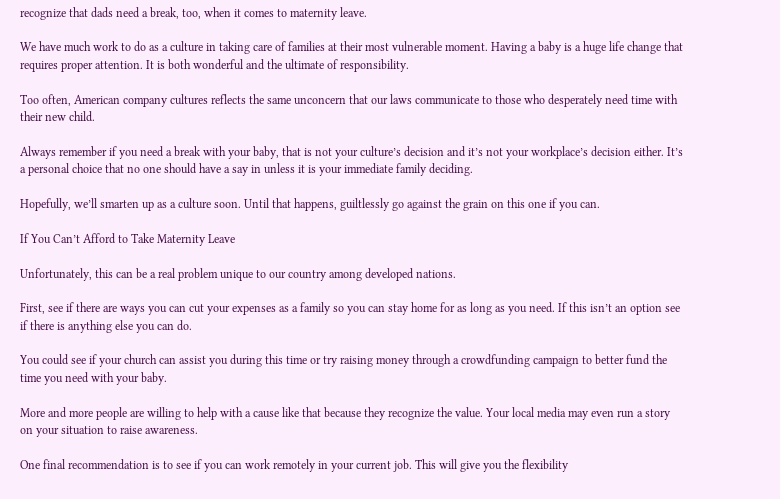recognize that dads need a break, too, when it comes to maternity leave.

We have much work to do as a culture in taking care of families at their most vulnerable moment. Having a baby is a huge life change that requires proper attention. It is both wonderful and the ultimate of responsibility.

Too often, American company cultures reflects the same unconcern that our laws communicate to those who desperately need time with their new child.

Always remember if you need a break with your baby, that is not your culture’s decision and it’s not your workplace’s decision either. It’s a personal choice that no one should have a say in unless it is your immediate family deciding.

Hopefully, we’ll smarten up as a culture soon. Until that happens, guiltlessly go against the grain on this one if you can.

If You Can’t Afford to Take Maternity Leave

Unfortunately, this can be a real problem unique to our country among developed nations.

First, see if there are ways you can cut your expenses as a family so you can stay home for as long as you need. If this isn’t an option see if there is anything else you can do.

You could see if your church can assist you during this time or try raising money through a crowdfunding campaign to better fund the time you need with your baby.

More and more people are willing to help with a cause like that because they recognize the value. Your local media may even run a story on your situation to raise awareness.

One final recommendation is to see if you can work remotely in your current job. This will give you the flexibility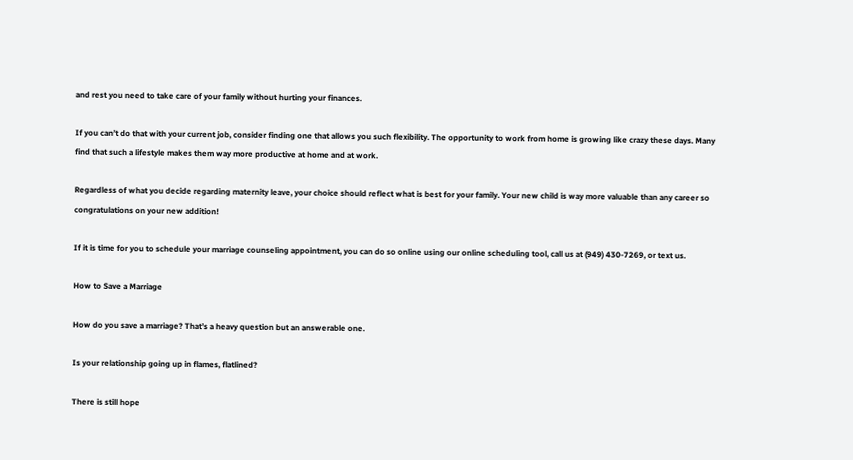and rest you need to take care of your family without hurting your finances.

If you can’t do that with your current job, consider finding one that allows you such flexibility. The opportunity to work from home is growing like crazy these days. Many find that such a lifestyle makes them way more productive at home and at work.

Regardless of what you decide regarding maternity leave, your choice should reflect what is best for your family. Your new child is way more valuable than any career so congratulations on your new addition!

If it is time for you to schedule your marriage counseling appointment, you can do so online using our online scheduling tool, call us at (949) 430-7269, or text us.

How to Save a Marriage

How do you save a marriage? That’s a heavy question but an answerable one.

Is your relationship going up in flames, flatlined?

There is still hope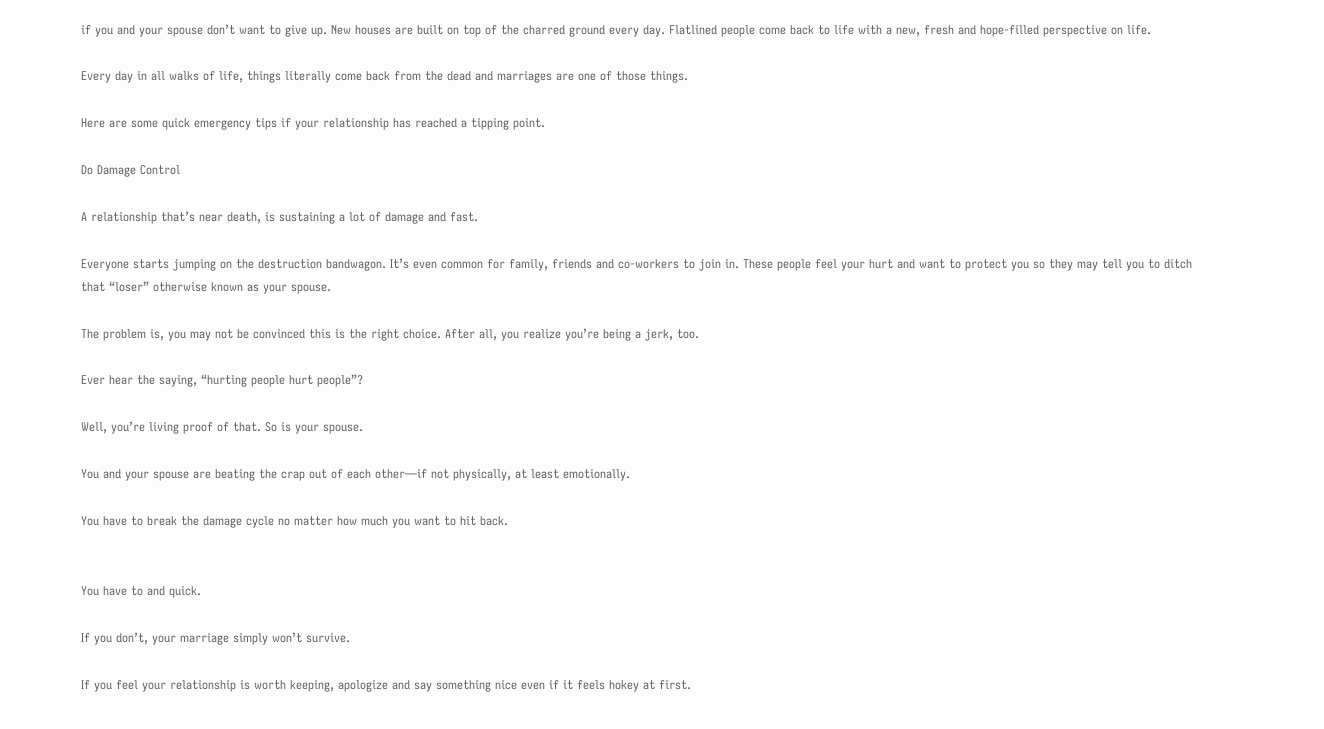if you and your spouse don’t want to give up. New houses are built on top of the charred ground every day. Flatlined people come back to life with a new, fresh and hope-filled perspective on life.

Every day in all walks of life, things literally come back from the dead and marriages are one of those things.

Here are some quick emergency tips if your relationship has reached a tipping point.

Do Damage Control

A relationship that’s near death, is sustaining a lot of damage and fast.

Everyone starts jumping on the destruction bandwagon. It’s even common for family, friends and co-workers to join in. These people feel your hurt and want to protect you so they may tell you to ditch that “loser” otherwise known as your spouse.

The problem is, you may not be convinced this is the right choice. After all, you realize you’re being a jerk, too.

Ever hear the saying, “hurting people hurt people”?

Well, you’re living proof of that. So is your spouse.

You and your spouse are beating the crap out of each other—if not physically, at least emotionally.

You have to break the damage cycle no matter how much you want to hit back.


You have to and quick.

If you don’t, your marriage simply won’t survive.

If you feel your relationship is worth keeping, apologize and say something nice even if it feels hokey at first.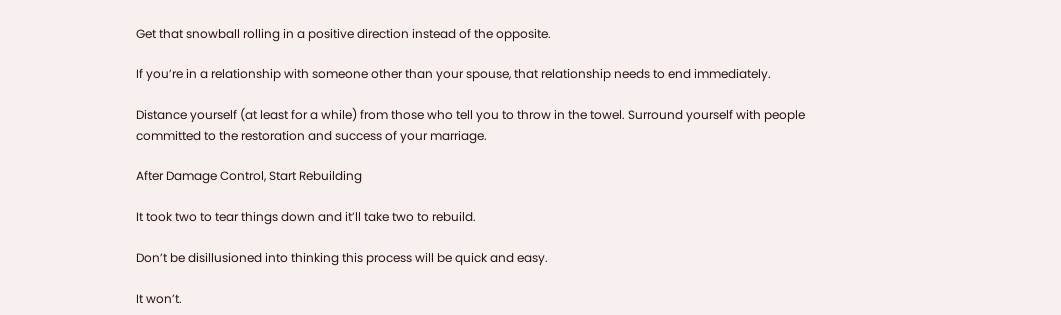Get that snowball rolling in a positive direction instead of the opposite.

If you’re in a relationship with someone other than your spouse, that relationship needs to end immediately.

Distance yourself (at least for a while) from those who tell you to throw in the towel. Surround yourself with people committed to the restoration and success of your marriage.

After Damage Control, Start Rebuilding

It took two to tear things down and it’ll take two to rebuild.

Don’t be disillusioned into thinking this process will be quick and easy.

It won’t.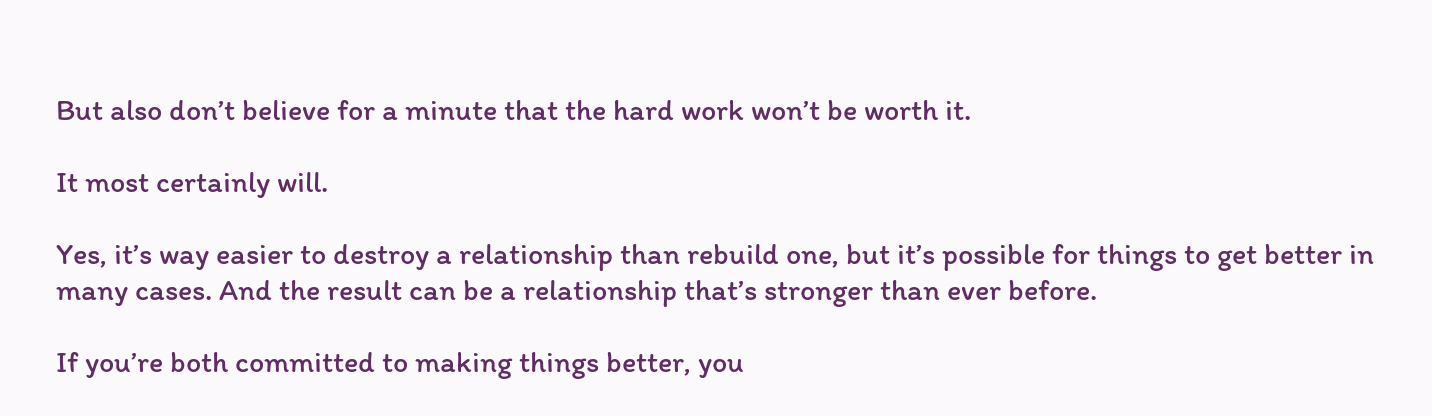But also don’t believe for a minute that the hard work won’t be worth it.

It most certainly will.

Yes, it’s way easier to destroy a relationship than rebuild one, but it’s possible for things to get better in many cases. And the result can be a relationship that’s stronger than ever before.

If you’re both committed to making things better, you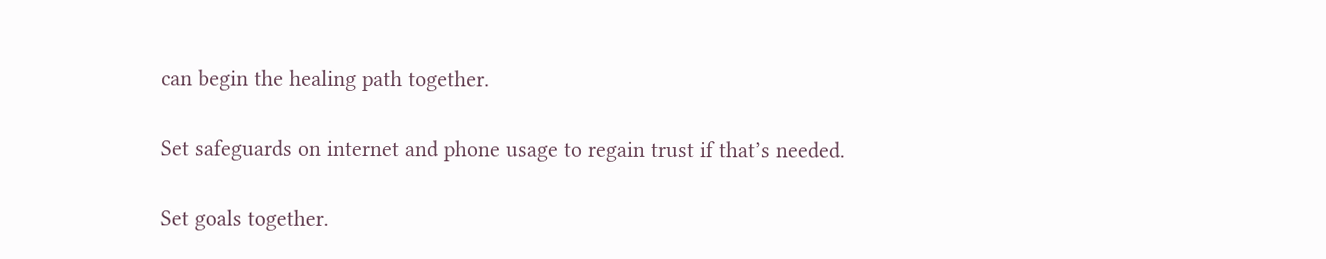can begin the healing path together.

Set safeguards on internet and phone usage to regain trust if that’s needed.

Set goals together.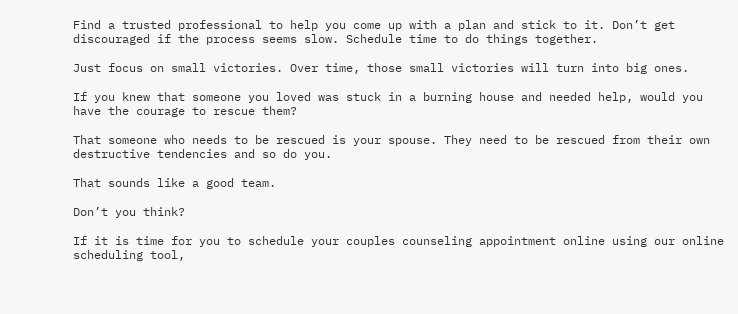Find a trusted professional to help you come up with a plan and stick to it. Don’t get discouraged if the process seems slow. Schedule time to do things together.

Just focus on small victories. Over time, those small victories will turn into big ones.

If you knew that someone you loved was stuck in a burning house and needed help, would you have the courage to rescue them?

That someone who needs to be rescued is your spouse. They need to be rescued from their own destructive tendencies and so do you.

That sounds like a good team.

Don’t you think?

If it is time for you to schedule your couples counseling appointment online using our online scheduling tool,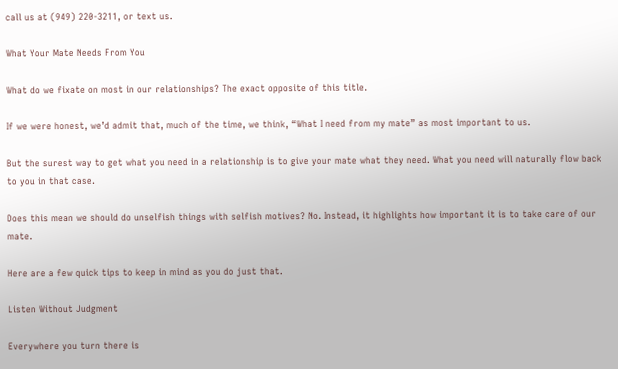call us at (949) 220-3211, or text us.

What Your Mate Needs From You

What do we fixate on most in our relationships? The exact opposite of this title.

If we were honest, we’d admit that, much of the time, we think, “What I need from my mate” as most important to us.

But the surest way to get what you need in a relationship is to give your mate what they need. What you need will naturally flow back to you in that case.

Does this mean we should do unselfish things with selfish motives? No. Instead, it highlights how important it is to take care of our mate.

Here are a few quick tips to keep in mind as you do just that.

Listen Without Judgment

Everywhere you turn there is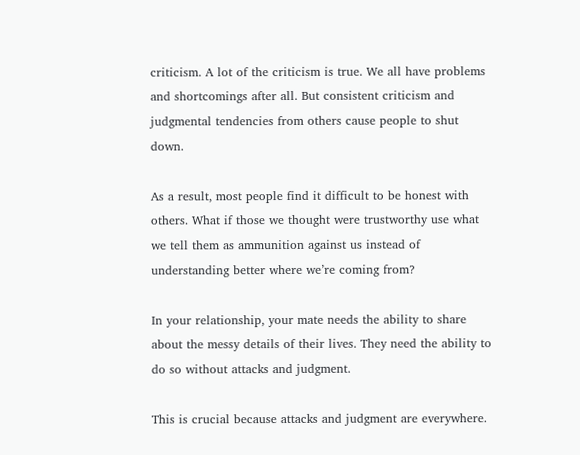criticism. A lot of the criticism is true. We all have problems and shortcomings after all. But consistent criticism and judgmental tendencies from others cause people to shut down.

As a result, most people find it difficult to be honest with others. What if those we thought were trustworthy use what we tell them as ammunition against us instead of understanding better where we’re coming from?

In your relationship, your mate needs the ability to share about the messy details of their lives. They need the ability to do so without attacks and judgment.

This is crucial because attacks and judgment are everywhere.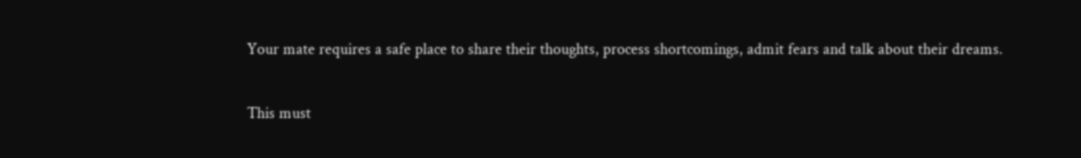Your mate requires a safe place to share their thoughts, process shortcomings, admit fears and talk about their dreams.

This must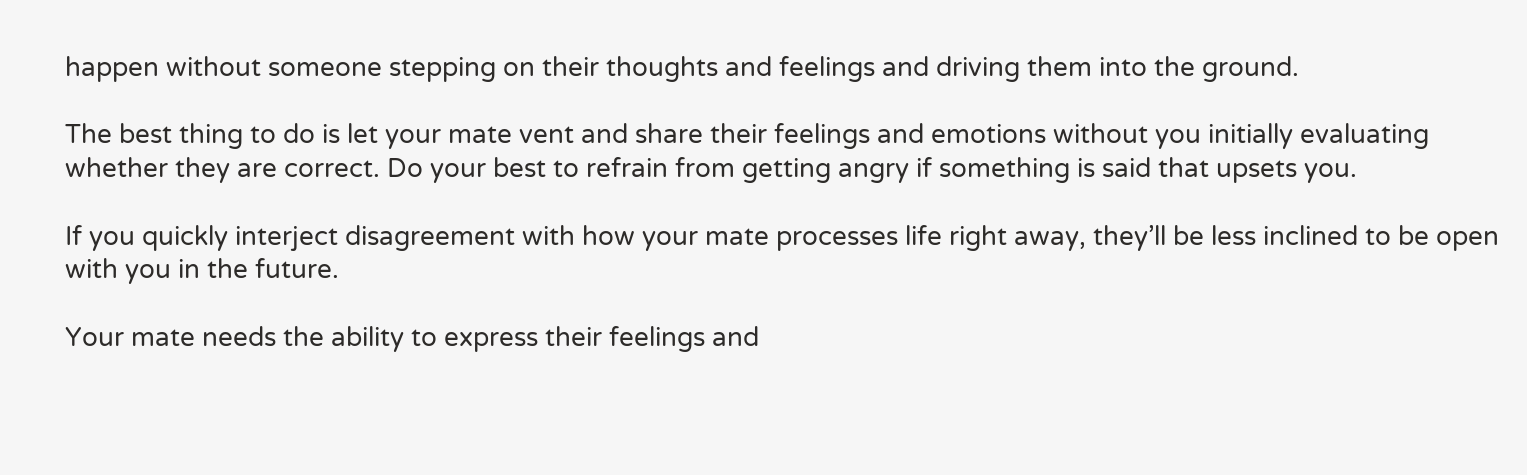happen without someone stepping on their thoughts and feelings and driving them into the ground.

The best thing to do is let your mate vent and share their feelings and emotions without you initially evaluating whether they are correct. Do your best to refrain from getting angry if something is said that upsets you.

If you quickly interject disagreement with how your mate processes life right away, they’ll be less inclined to be open with you in the future.

Your mate needs the ability to express their feelings and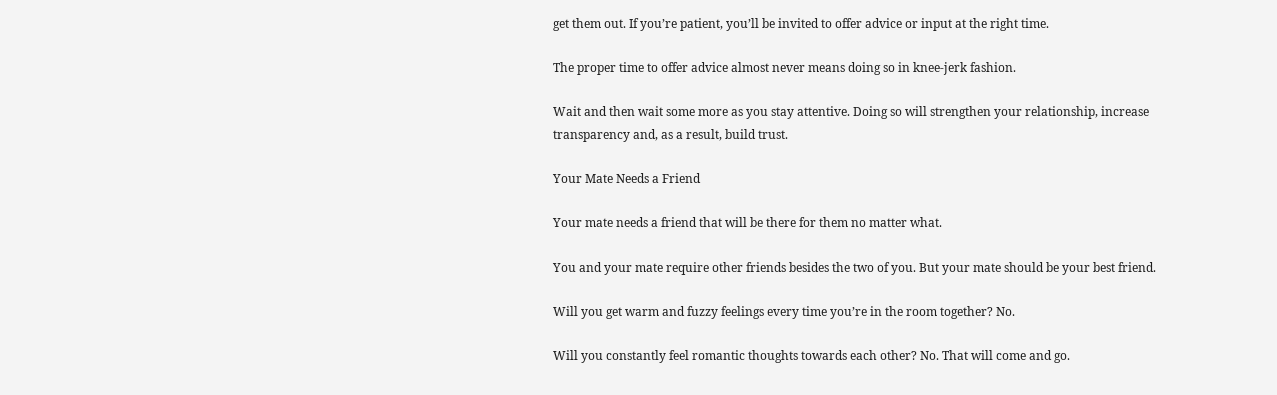get them out. If you’re patient, you’ll be invited to offer advice or input at the right time.

The proper time to offer advice almost never means doing so in knee-jerk fashion.

Wait and then wait some more as you stay attentive. Doing so will strengthen your relationship, increase transparency and, as a result, build trust.

Your Mate Needs a Friend

Your mate needs a friend that will be there for them no matter what.

You and your mate require other friends besides the two of you. But your mate should be your best friend.

Will you get warm and fuzzy feelings every time you’re in the room together? No.

Will you constantly feel romantic thoughts towards each other? No. That will come and go.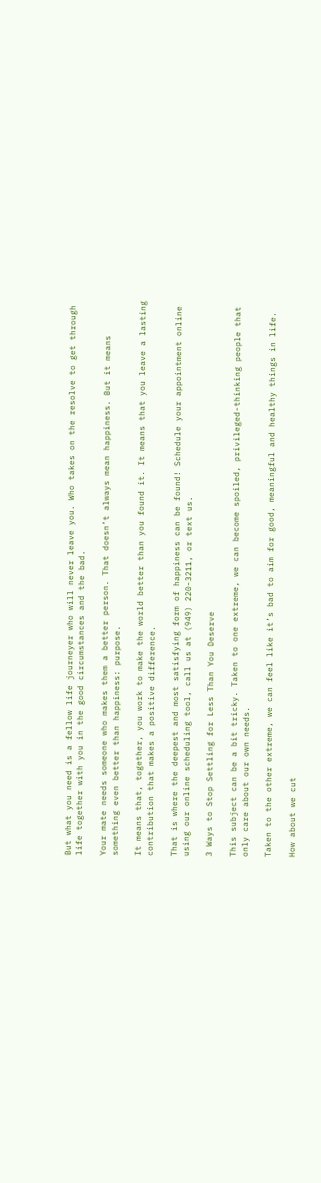But what you need is a fellow life journeyer who will never leave you. Who takes on the resolve to get through life together with you in the good circumstances and the bad.

Your mate needs someone who makes them a better person. That doesn’t always mean happiness. But it means something even better than happiness: purpose.

It means that, together, you work to make the world better than you found it. It means that you leave a lasting contribution that makes a positive difference.

That is where the deepest and most satisfying form of happiness can be found! Schedule your appointment online using our online scheduling tool, call us at (949) 220-3211, or text us.

3 Ways to Stop Settling for Less Than You Deserve

This subject can be a bit tricky. Taken to one extreme, we can become spoiled, privileged-thinking people that only care about our own needs.

Taken to the other extreme, we can feel like it’s bad to aim for good, meaningful and healthy things in life.

How about we cut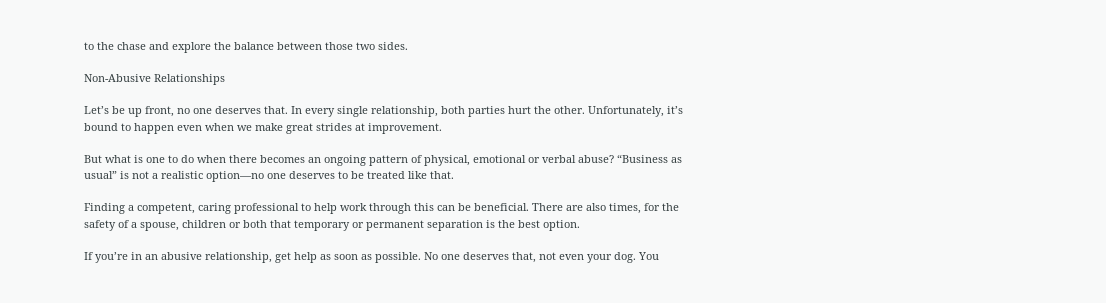to the chase and explore the balance between those two sides.

Non-Abusive Relationships

Let’s be up front, no one deserves that. In every single relationship, both parties hurt the other. Unfortunately, it’s bound to happen even when we make great strides at improvement.

But what is one to do when there becomes an ongoing pattern of physical, emotional or verbal abuse? “Business as usual” is not a realistic option—no one deserves to be treated like that.

Finding a competent, caring professional to help work through this can be beneficial. There are also times, for the safety of a spouse, children or both that temporary or permanent separation is the best option.

If you’re in an abusive relationship, get help as soon as possible. No one deserves that, not even your dog. You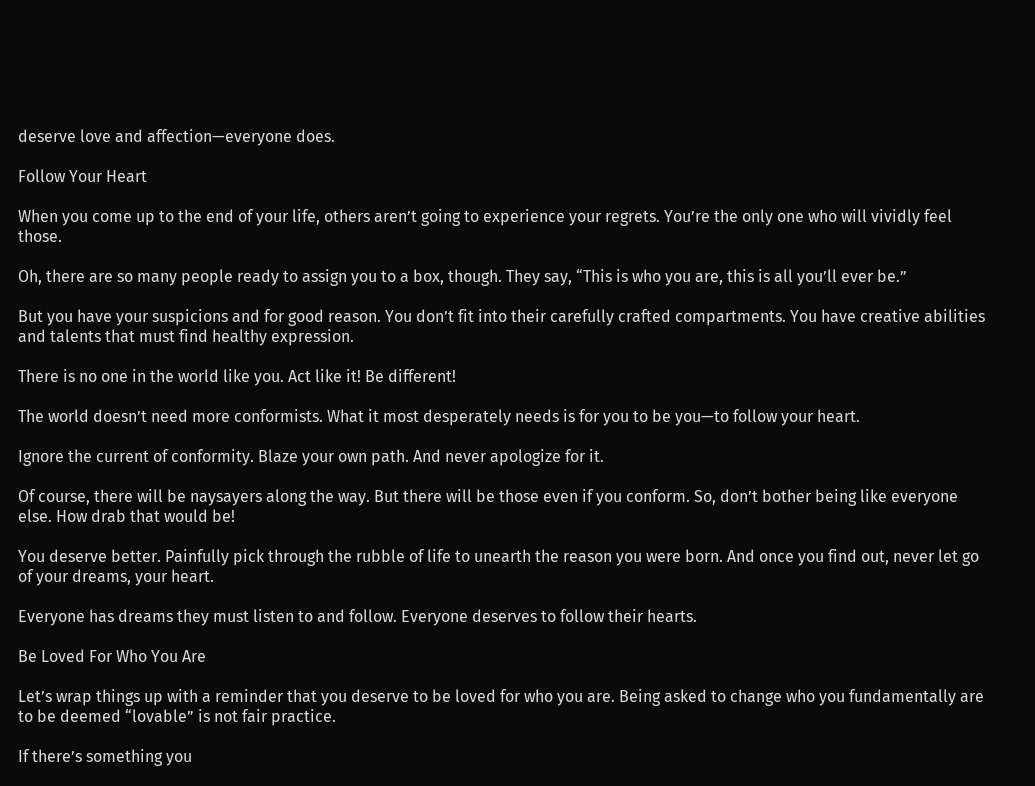deserve love and affection—everyone does.

Follow Your Heart

When you come up to the end of your life, others aren’t going to experience your regrets. You’re the only one who will vividly feel those.

Oh, there are so many people ready to assign you to a box, though. They say, “This is who you are, this is all you’ll ever be.”

But you have your suspicions and for good reason. You don’t fit into their carefully crafted compartments. You have creative abilities and talents that must find healthy expression.

There is no one in the world like you. Act like it! Be different!

The world doesn’t need more conformists. What it most desperately needs is for you to be you—to follow your heart.

Ignore the current of conformity. Blaze your own path. And never apologize for it.

Of course, there will be naysayers along the way. But there will be those even if you conform. So, don’t bother being like everyone else. How drab that would be!

You deserve better. Painfully pick through the rubble of life to unearth the reason you were born. And once you find out, never let go of your dreams, your heart.

Everyone has dreams they must listen to and follow. Everyone deserves to follow their hearts.

Be Loved For Who You Are

Let’s wrap things up with a reminder that you deserve to be loved for who you are. Being asked to change who you fundamentally are to be deemed “lovable” is not fair practice.

If there’s something you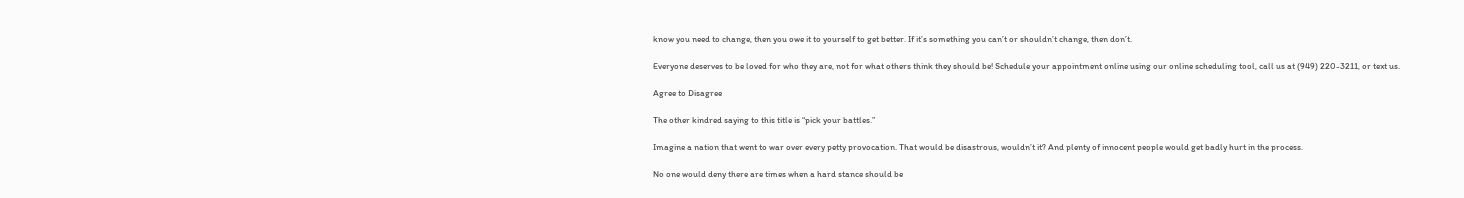know you need to change, then you owe it to yourself to get better. If it’s something you can’t or shouldn’t change, then don’t.

Everyone deserves to be loved for who they are, not for what others think they should be! Schedule your appointment online using our online scheduling tool, call us at (949) 220-3211, or text us.

Agree to Disagree

The other kindred saying to this title is “pick your battles.”

Imagine a nation that went to war over every petty provocation. That would be disastrous, wouldn’t it? And plenty of innocent people would get badly hurt in the process.

No one would deny there are times when a hard stance should be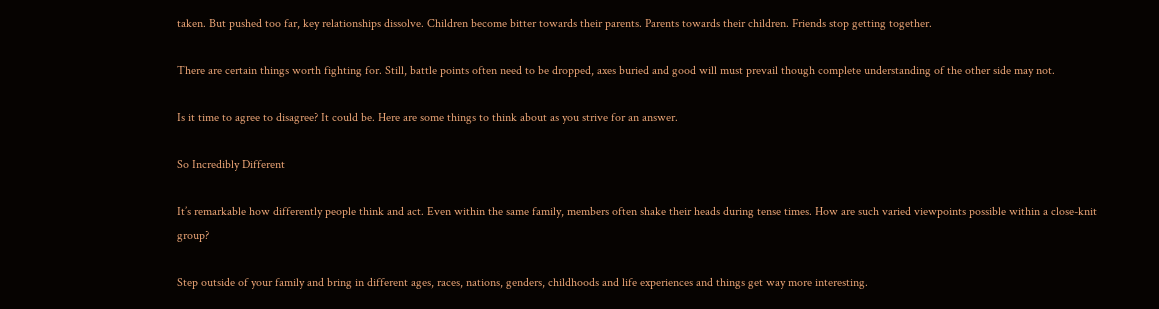taken. But pushed too far, key relationships dissolve. Children become bitter towards their parents. Parents towards their children. Friends stop getting together.

There are certain things worth fighting for. Still, battle points often need to be dropped, axes buried and good will must prevail though complete understanding of the other side may not.

Is it time to agree to disagree? It could be. Here are some things to think about as you strive for an answer.

So Incredibly Different

It’s remarkable how differently people think and act. Even within the same family, members often shake their heads during tense times. How are such varied viewpoints possible within a close-knit group?

Step outside of your family and bring in different ages, races, nations, genders, childhoods and life experiences and things get way more interesting.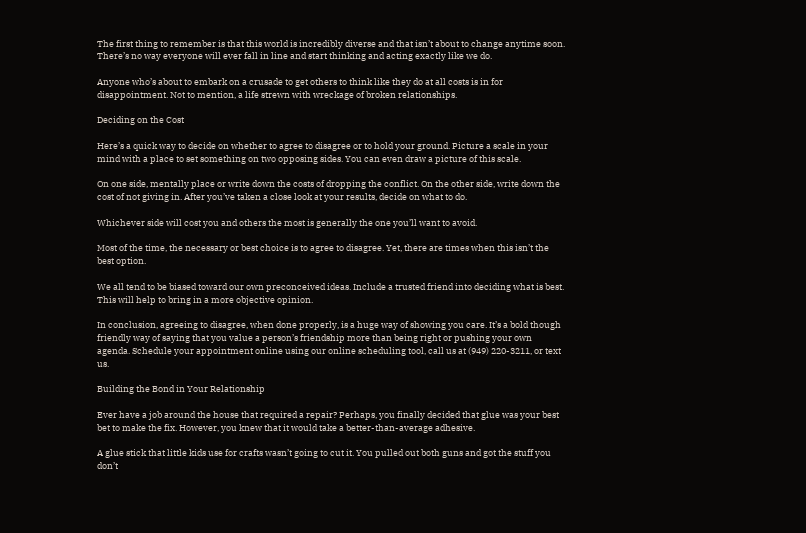The first thing to remember is that this world is incredibly diverse and that isn’t about to change anytime soon. There’s no way everyone will ever fall in line and start thinking and acting exactly like we do.

Anyone who’s about to embark on a crusade to get others to think like they do at all costs is in for disappointment. Not to mention, a life strewn with wreckage of broken relationships.

Deciding on the Cost

Here’s a quick way to decide on whether to agree to disagree or to hold your ground. Picture a scale in your mind with a place to set something on two opposing sides. You can even draw a picture of this scale.

On one side, mentally place or write down the costs of dropping the conflict. On the other side, write down the cost of not giving in. After you’ve taken a close look at your results, decide on what to do.

Whichever side will cost you and others the most is generally the one you’ll want to avoid.

Most of the time, the necessary or best choice is to agree to disagree. Yet, there are times when this isn’t the best option.

We all tend to be biased toward our own preconceived ideas. Include a trusted friend into deciding what is best. This will help to bring in a more objective opinion.

In conclusion, agreeing to disagree, when done properly, is a huge way of showing you care. It’s a bold though friendly way of saying that you value a person’s friendship more than being right or pushing your own agenda. Schedule your appointment online using our online scheduling tool, call us at (949) 220-3211, or text us.

Building the Bond in Your Relationship

Ever have a job around the house that required a repair? Perhaps, you finally decided that glue was your best bet to make the fix. However, you knew that it would take a better-than-average adhesive.

A glue stick that little kids use for crafts wasn’t going to cut it. You pulled out both guns and got the stuff you don’t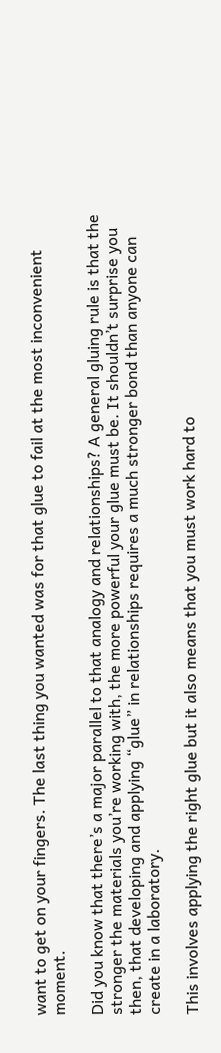want to get on your fingers. The last thing you wanted was for that glue to fail at the most inconvenient moment.

Did you know that there’s a major parallel to that analogy and relationships? A general gluing rule is that the stronger the materials you’re working with, the more powerful your glue must be. It shouldn’t surprise you then, that developing and applying “glue” in relationships requires a much stronger bond than anyone can create in a laboratory.

This involves applying the right glue but it also means that you must work hard to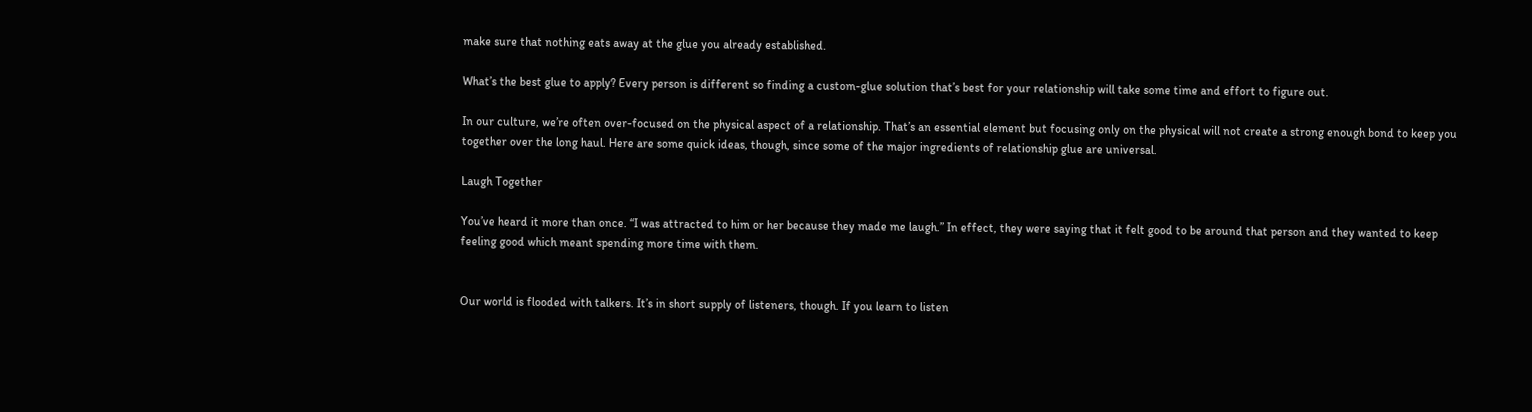make sure that nothing eats away at the glue you already established.

What’s the best glue to apply? Every person is different so finding a custom-glue solution that’s best for your relationship will take some time and effort to figure out.

In our culture, we’re often over-focused on the physical aspect of a relationship. That’s an essential element but focusing only on the physical will not create a strong enough bond to keep you together over the long haul. Here are some quick ideas, though, since some of the major ingredients of relationship glue are universal.

Laugh Together

You’ve heard it more than once. “I was attracted to him or her because they made me laugh.” In effect, they were saying that it felt good to be around that person and they wanted to keep feeling good which meant spending more time with them.


Our world is flooded with talkers. It’s in short supply of listeners, though. If you learn to listen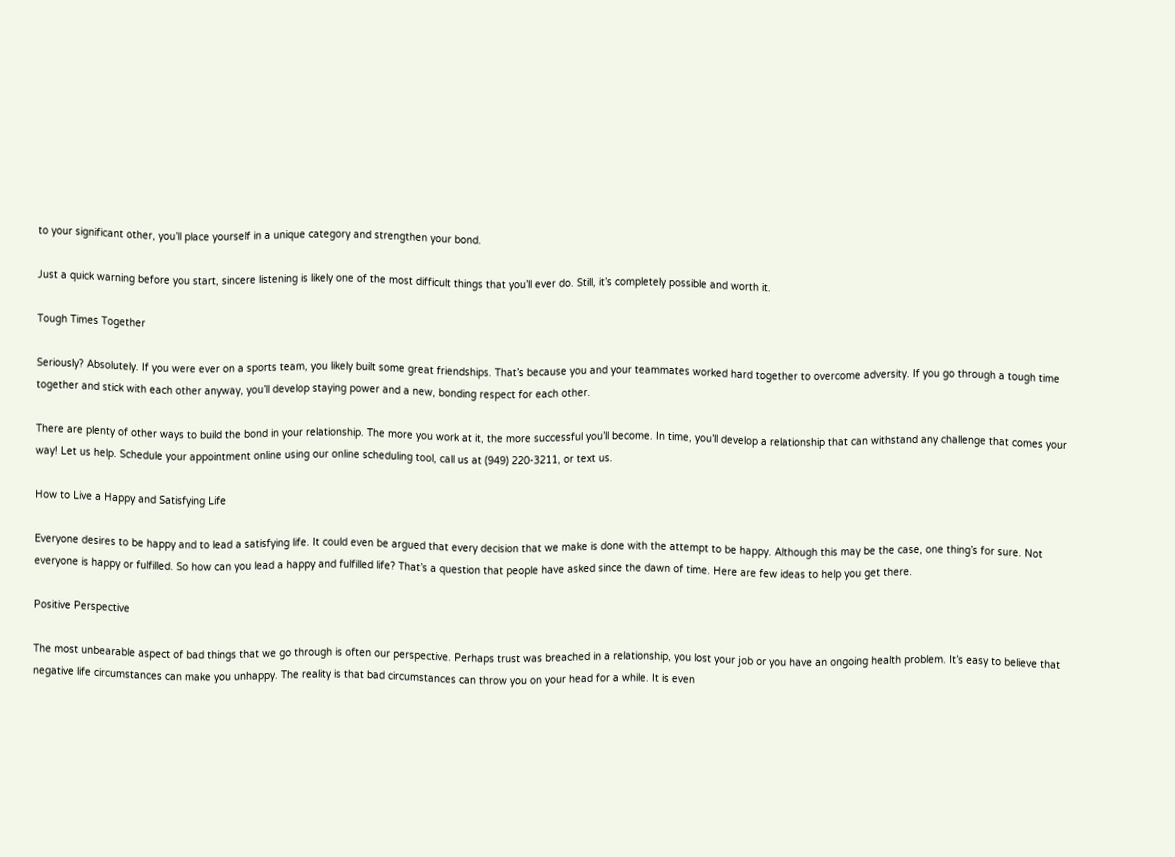to your significant other, you’ll place yourself in a unique category and strengthen your bond.

Just a quick warning before you start, sincere listening is likely one of the most difficult things that you’ll ever do. Still, it’s completely possible and worth it.

Tough Times Together

Seriously? Absolutely. If you were ever on a sports team, you likely built some great friendships. That’s because you and your teammates worked hard together to overcome adversity. If you go through a tough time together and stick with each other anyway, you’ll develop staying power and a new, bonding respect for each other.

There are plenty of other ways to build the bond in your relationship. The more you work at it, the more successful you’ll become. In time, you’ll develop a relationship that can withstand any challenge that comes your way! Let us help. Schedule your appointment online using our online scheduling tool, call us at (949) 220-3211, or text us.

How to Live a Happy and Satisfying Life

Everyone desires to be happy and to lead a satisfying life. It could even be argued that every decision that we make is done with the attempt to be happy. Although this may be the case, one thing’s for sure. Not everyone is happy or fulfilled. So how can you lead a happy and fulfilled life? That’s a question that people have asked since the dawn of time. Here are few ideas to help you get there.

Positive Perspective

The most unbearable aspect of bad things that we go through is often our perspective. Perhaps trust was breached in a relationship, you lost your job or you have an ongoing health problem. It’s easy to believe that negative life circumstances can make you unhappy. The reality is that bad circumstances can throw you on your head for a while. It is even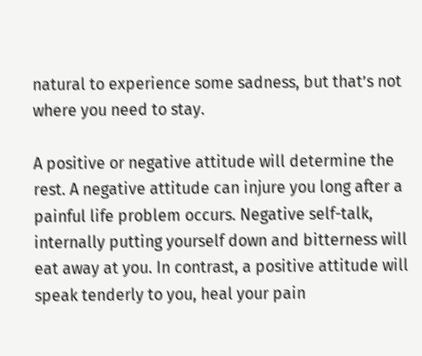natural to experience some sadness, but that’s not where you need to stay.

A positive or negative attitude will determine the rest. A negative attitude can injure you long after a painful life problem occurs. Negative self-talk, internally putting yourself down and bitterness will eat away at you. In contrast, a positive attitude will speak tenderly to you, heal your pain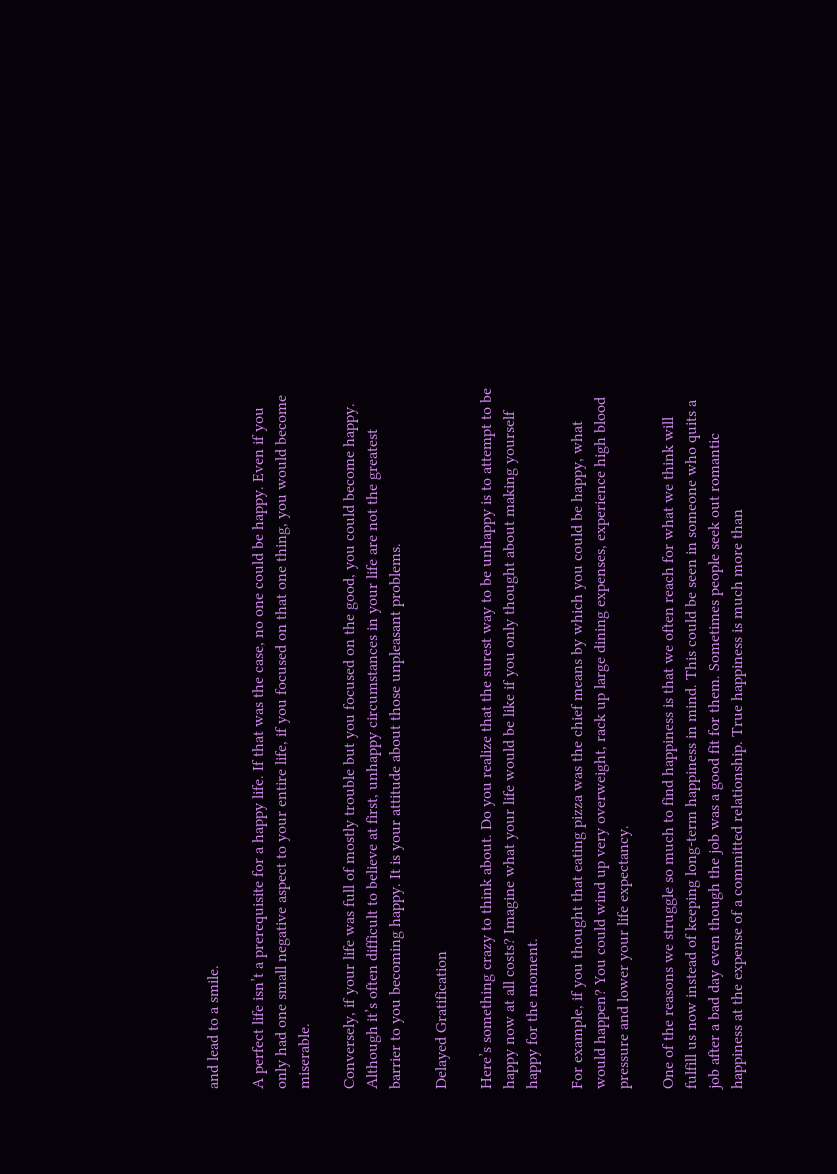and lead to a smile.

A perfect life isn’t a prerequisite for a happy life. If that was the case, no one could be happy. Even if you only had one small negative aspect to your entire life, if you focused on that one thing, you would become miserable.

Conversely, if your life was full of mostly trouble but you focused on the good, you could become happy. Although it’s often difficult to believe at first, unhappy circumstances in your life are not the greatest barrier to you becoming happy. It is your attitude about those unpleasant problems.

Delayed Gratification

Here’s something crazy to think about. Do you realize that the surest way to be unhappy is to attempt to be happy now at all costs? Imagine what your life would be like if you only thought about making yourself happy for the moment.

For example, if you thought that eating pizza was the chief means by which you could be happy, what would happen? You could wind up very overweight, rack up large dining expenses, experience high blood pressure and lower your life expectancy.

One of the reasons we struggle so much to find happiness is that we often reach for what we think will fulfill us now instead of keeping long-term happiness in mind. This could be seen in someone who quits a job after a bad day even though the job was a good fit for them. Sometimes people seek out romantic happiness at the expense of a committed relationship. True happiness is much more than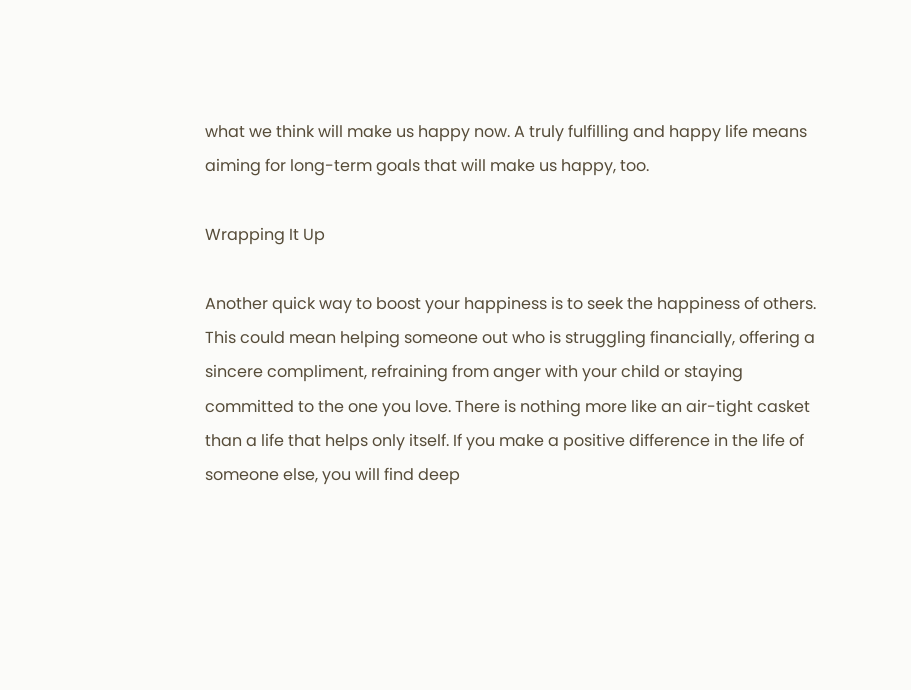what we think will make us happy now. A truly fulfilling and happy life means aiming for long-term goals that will make us happy, too.

Wrapping It Up

Another quick way to boost your happiness is to seek the happiness of others. This could mean helping someone out who is struggling financially, offering a sincere compliment, refraining from anger with your child or staying committed to the one you love. There is nothing more like an air-tight casket than a life that helps only itself. If you make a positive difference in the life of someone else, you will find deep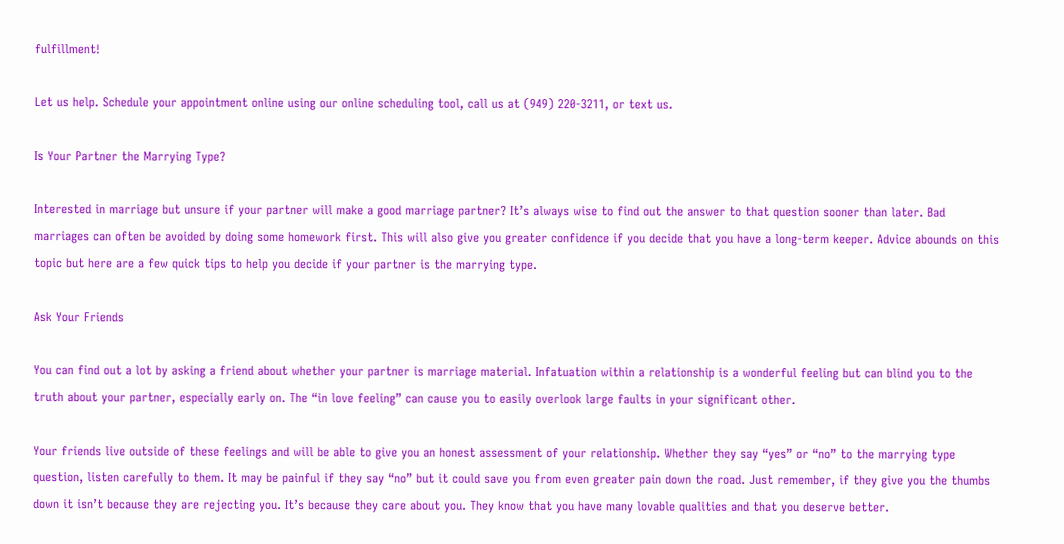fulfillment!

Let us help. Schedule your appointment online using our online scheduling tool, call us at (949) 220-3211, or text us.

Is Your Partner the Marrying Type?

Interested in marriage but unsure if your partner will make a good marriage partner? It’s always wise to find out the answer to that question sooner than later. Bad marriages can often be avoided by doing some homework first. This will also give you greater confidence if you decide that you have a long-term keeper. Advice abounds on this topic but here are a few quick tips to help you decide if your partner is the marrying type.

Ask Your Friends

You can find out a lot by asking a friend about whether your partner is marriage material. Infatuation within a relationship is a wonderful feeling but can blind you to the truth about your partner, especially early on. The “in love feeling” can cause you to easily overlook large faults in your significant other.

Your friends live outside of these feelings and will be able to give you an honest assessment of your relationship. Whether they say “yes” or “no” to the marrying type question, listen carefully to them. It may be painful if they say “no” but it could save you from even greater pain down the road. Just remember, if they give you the thumbs down it isn’t because they are rejecting you. It’s because they care about you. They know that you have many lovable qualities and that you deserve better.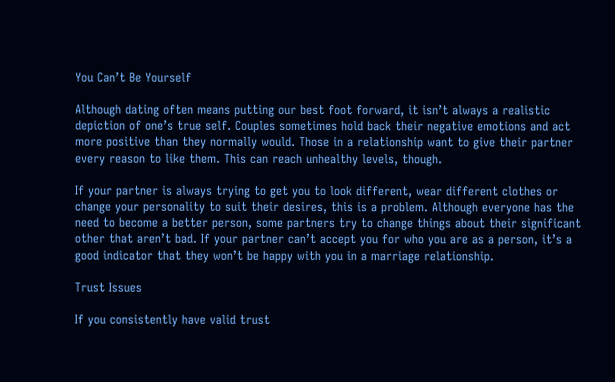You Can’t Be Yourself

Although dating often means putting our best foot forward, it isn’t always a realistic depiction of one’s true self. Couples sometimes hold back their negative emotions and act more positive than they normally would. Those in a relationship want to give their partner every reason to like them. This can reach unhealthy levels, though.

If your partner is always trying to get you to look different, wear different clothes or change your personality to suit their desires, this is a problem. Although everyone has the need to become a better person, some partners try to change things about their significant other that aren’t bad. If your partner can’t accept you for who you are as a person, it’s a good indicator that they won’t be happy with you in a marriage relationship.

Trust Issues

If you consistently have valid trust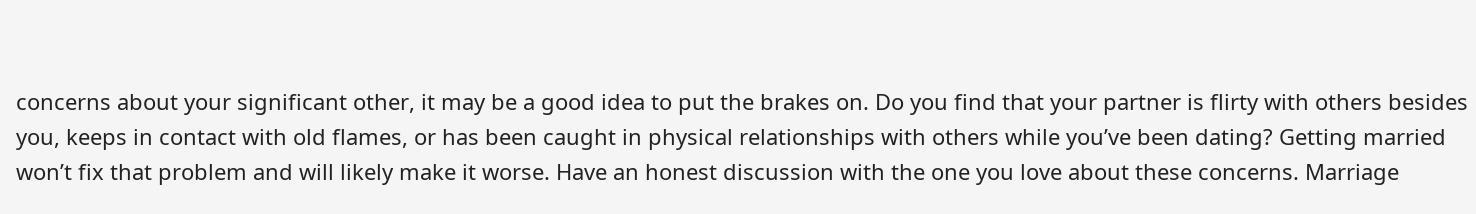concerns about your significant other, it may be a good idea to put the brakes on. Do you find that your partner is flirty with others besides you, keeps in contact with old flames, or has been caught in physical relationships with others while you’ve been dating? Getting married won’t fix that problem and will likely make it worse. Have an honest discussion with the one you love about these concerns. Marriage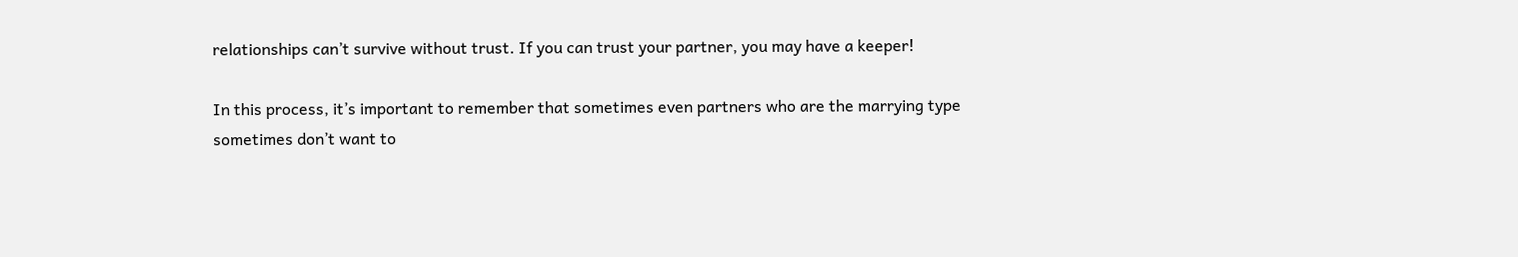relationships can’t survive without trust. If you can trust your partner, you may have a keeper!

In this process, it’s important to remember that sometimes even partners who are the marrying type sometimes don’t want to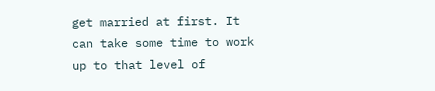get married at first. It can take some time to work up to that level of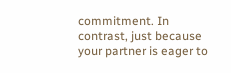commitment. In contrast, just because your partner is eager to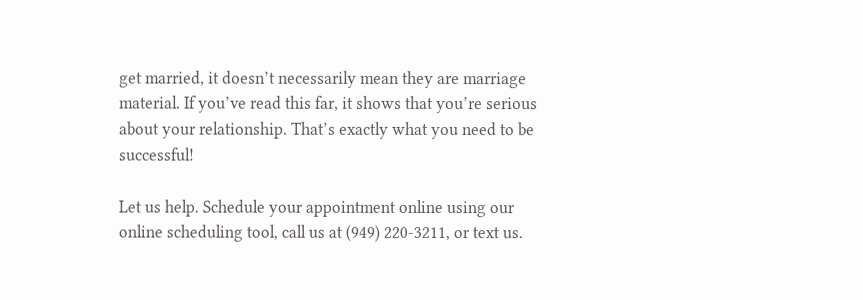get married, it doesn’t necessarily mean they are marriage material. If you’ve read this far, it shows that you’re serious about your relationship. That’s exactly what you need to be successful!

Let us help. Schedule your appointment online using our online scheduling tool, call us at (949) 220-3211, or text us.